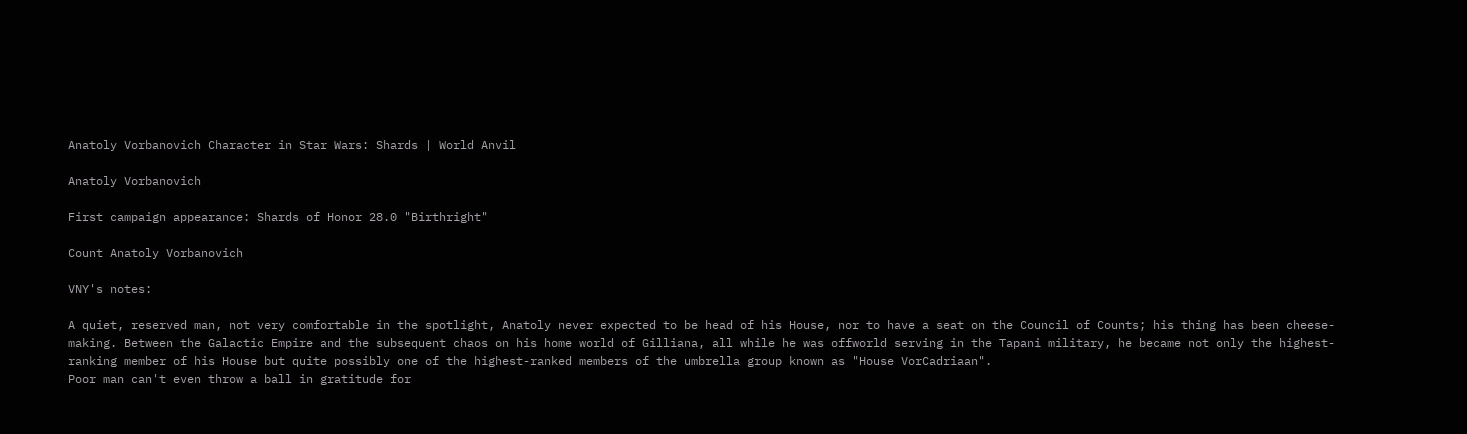Anatoly Vorbanovich Character in Star Wars: Shards | World Anvil

Anatoly Vorbanovich

First campaign appearance: Shards of Honor 28.0 "Birthright"

Count Anatoly Vorbanovich

VNY's notes:

A quiet, reserved man, not very comfortable in the spotlight, Anatoly never expected to be head of his House, nor to have a seat on the Council of Counts; his thing has been cheese-making. Between the Galactic Empire and the subsequent chaos on his home world of Gilliana, all while he was offworld serving in the Tapani military, he became not only the highest-ranking member of his House but quite possibly one of the highest-ranked members of the umbrella group known as "House VorCadriaan".
Poor man can't even throw a ball in gratitude for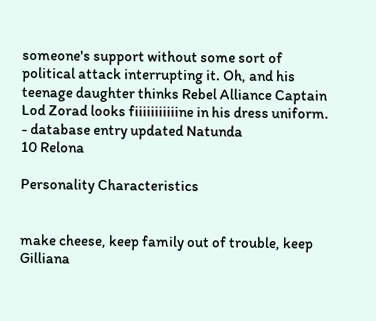someone's support without some sort of political attack interrupting it. Oh, and his teenage daughter thinks Rebel Alliance Captain Lod Zorad looks fiiiiiiiiiiine in his dress uniform.
- database entry updated Natunda
10 Relona

Personality Characteristics


make cheese, keep family out of trouble, keep Gilliana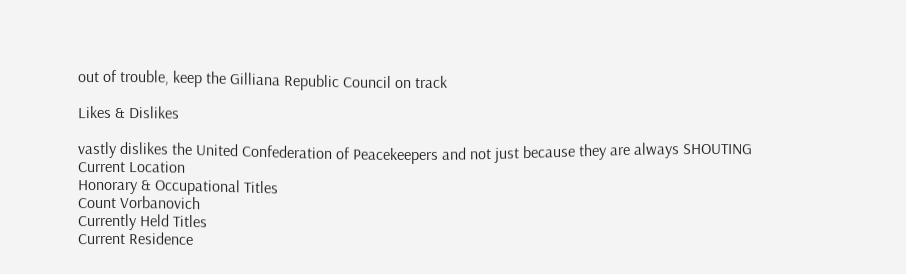out of trouble, keep the Gilliana Republic Council on track

Likes & Dislikes

vastly dislikes the United Confederation of Peacekeepers and not just because they are always SHOUTING
Current Location
Honorary & Occupational Titles
Count Vorbanovich
Currently Held Titles
Current Residence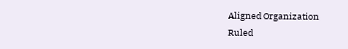Aligned Organization
Ruled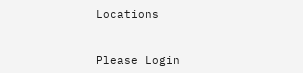Locations


Please Login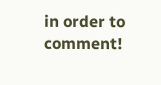in order to comment!